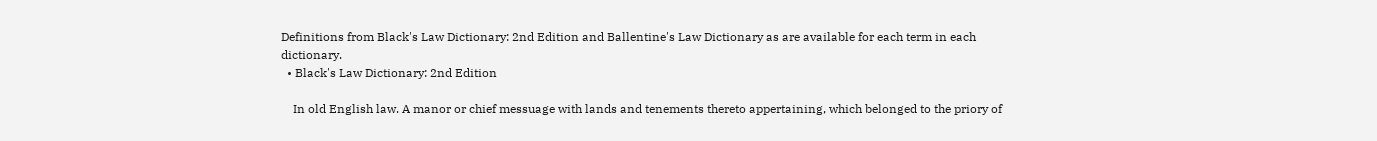Definitions from Black's Law Dictionary: 2nd Edition and Ballentine's Law Dictionary as are available for each term in each dictionary.
  • Black's Law Dictionary: 2nd Edition

    In old English law. A manor or chief messuage with lands and tenements thereto appertaining, which belonged to the priory of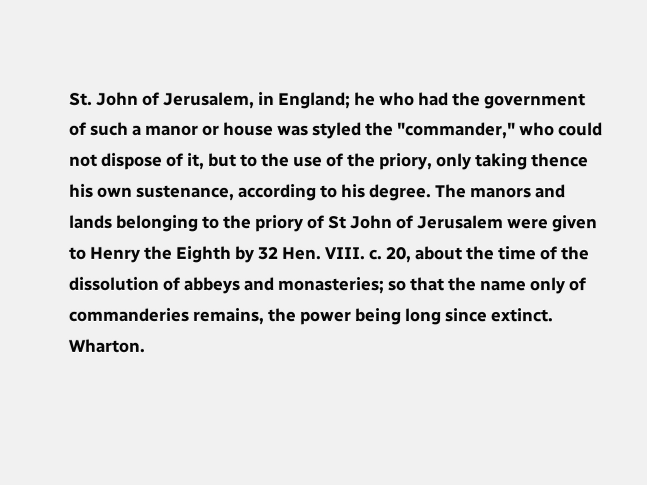St. John of Jerusalem, in England; he who had the government of such a manor or house was styled the "commander," who could not dispose of it, but to the use of the priory, only taking thence his own sustenance, according to his degree. The manors and lands belonging to the priory of St John of Jerusalem were given to Henry the Eighth by 32 Hen. VIII. c. 20, about the time of the dissolution of abbeys and monasteries; so that the name only of commanderies remains, the power being long since extinct. Wharton.